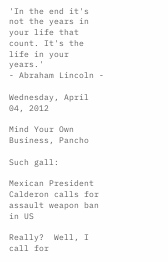'In the end it's not the years in your life that count. It's the life in your years.'
- Abraham Lincoln -

Wednesday, April 04, 2012

Mind Your Own Business, Pancho

Such gall:

Mexican President Calderon calls for assault weapon ban in US

Really?  Well, I call for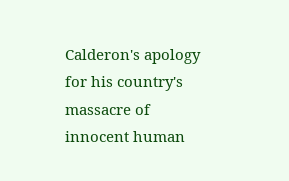Calderon's apology for his country's massacre of innocent human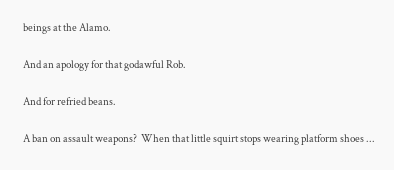beings at the Alamo.

And an apology for that godawful Rob.

And for refried beans.

A ban on assault weapons?  When that little squirt stops wearing platform shoes ...